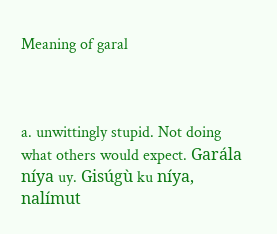Meaning of garal



a. unwittingly stupid. Not doing what others would expect. Garála níya uy. Gisúgù ku níya, nalímut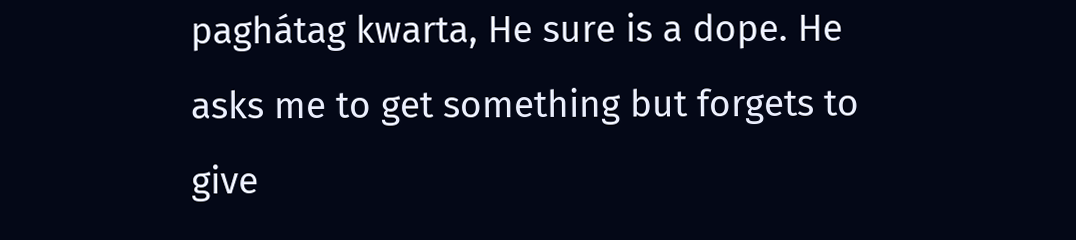paghátag kwarta, He sure is a dope. He asks me to get something but forgets to give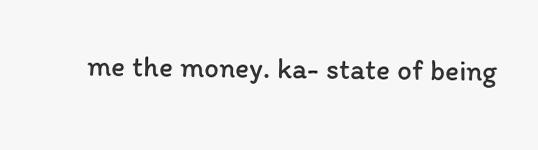me the money. ka- state of being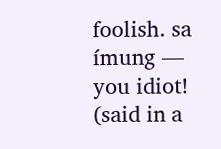foolish. sa ímung — you idiot! (said in a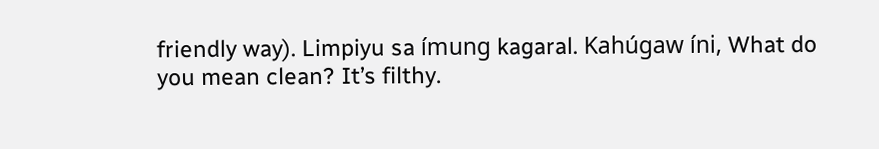friendly way). Limpiyu sa ímung kagaral. Kahúgaw íni, What do you mean clean? It’s filthy.